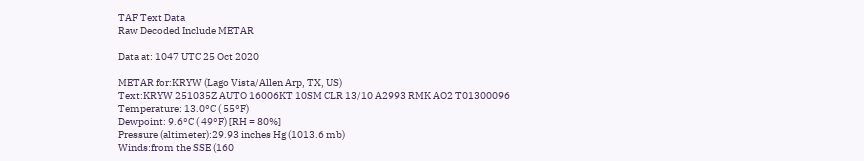TAF Text Data
Raw Decoded Include METAR

Data at: 1047 UTC 25 Oct 2020

METAR for:KRYW (Lago Vista/Allen Arp, TX, US)
Text:KRYW 251035Z AUTO 16006KT 10SM CLR 13/10 A2993 RMK AO2 T01300096
Temperature: 13.0°C ( 55°F)
Dewpoint: 9.6°C ( 49°F) [RH = 80%]
Pressure (altimeter):29.93 inches Hg (1013.6 mb)
Winds:from the SSE (160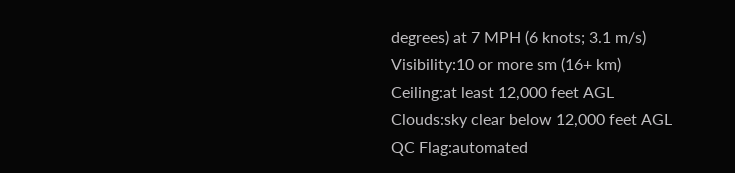degrees) at 7 MPH (6 knots; 3.1 m/s)
Visibility:10 or more sm (16+ km)
Ceiling:at least 12,000 feet AGL
Clouds:sky clear below 12,000 feet AGL
QC Flag:automated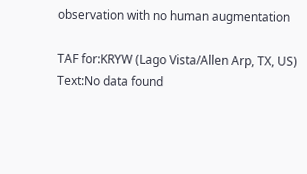observation with no human augmentation

TAF for:KRYW (Lago Vista/Allen Arp, TX, US)
Text:No data found